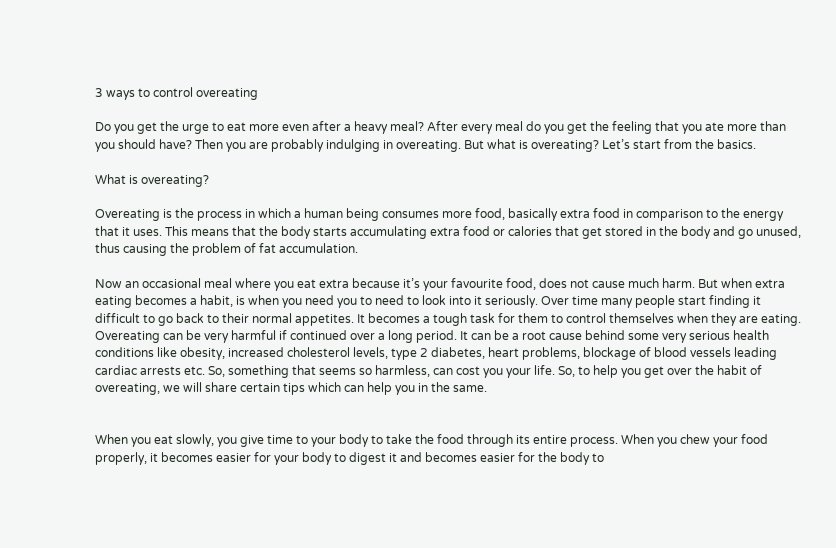3 ways to control overeating

Do you get the urge to eat more even after a heavy meal? After every meal do you get the feeling that you ate more than you should have? Then you are probably indulging in overeating. But what is overeating? Let’s start from the basics.

What is overeating?

Overeating is the process in which a human being consumes more food, basically extra food in comparison to the energy that it uses. This means that the body starts accumulating extra food or calories that get stored in the body and go unused, thus causing the problem of fat accumulation.

Now an occasional meal where you eat extra because it’s your favourite food, does not cause much harm. But when extra eating becomes a habit, is when you need you to need to look into it seriously. Over time many people start finding it difficult to go back to their normal appetites. It becomes a tough task for them to control themselves when they are eating. Overeating can be very harmful if continued over a long period. It can be a root cause behind some very serious health conditions like obesity, increased cholesterol levels, type 2 diabetes, heart problems, blockage of blood vessels leading cardiac arrests etc. So, something that seems so harmless, can cost you your life. So, to help you get over the habit of overeating, we will share certain tips which can help you in the same.


When you eat slowly, you give time to your body to take the food through its entire process. When you chew your food properly, it becomes easier for your body to digest it and becomes easier for the body to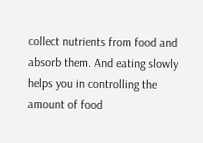collect nutrients from food and absorb them. And eating slowly helps you in controlling the amount of food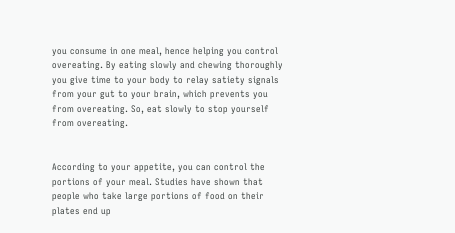you consume in one meal, hence helping you control overeating. By eating slowly and chewing thoroughly you give time to your body to relay satiety signals from your gut to your brain, which prevents you from overeating. So, eat slowly to stop yourself from overeating.


According to your appetite, you can control the portions of your meal. Studies have shown that people who take large portions of food on their plates end up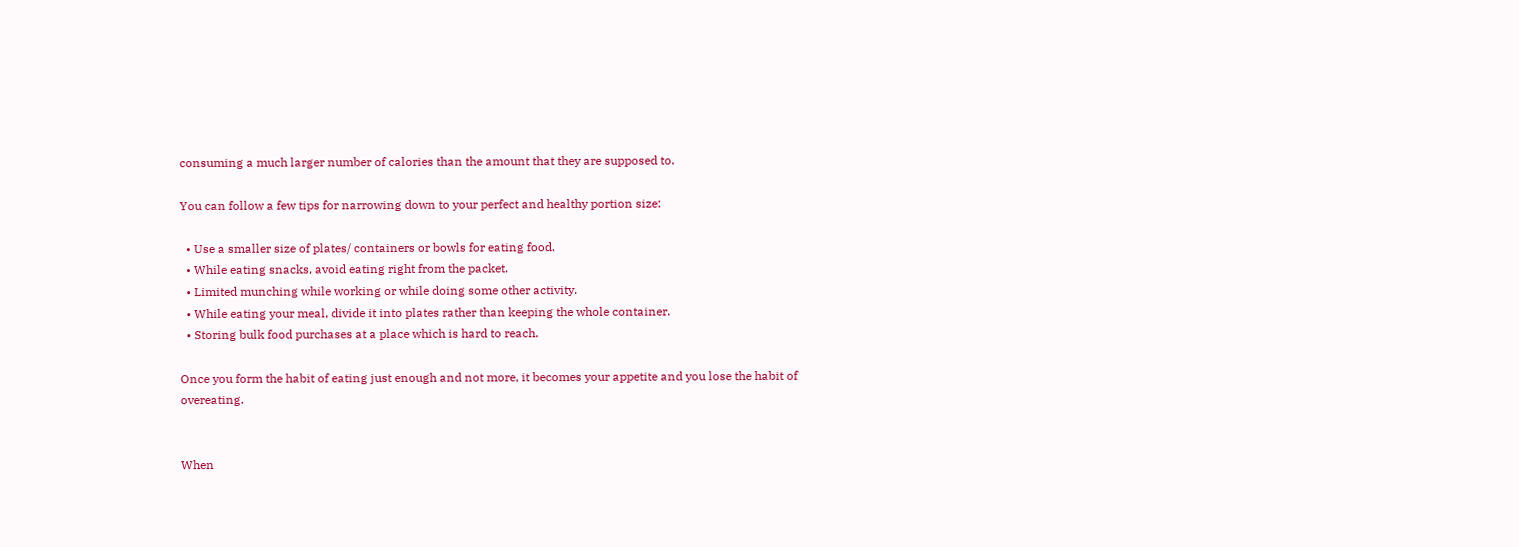consuming a much larger number of calories than the amount that they are supposed to.

You can follow a few tips for narrowing down to your perfect and healthy portion size:

  • Use a smaller size of plates/ containers or bowls for eating food.
  • While eating snacks, avoid eating right from the packet.
  • Limited munching while working or while doing some other activity.
  • While eating your meal, divide it into plates rather than keeping the whole container.
  • Storing bulk food purchases at a place which is hard to reach.

Once you form the habit of eating just enough and not more, it becomes your appetite and you lose the habit of overeating.


When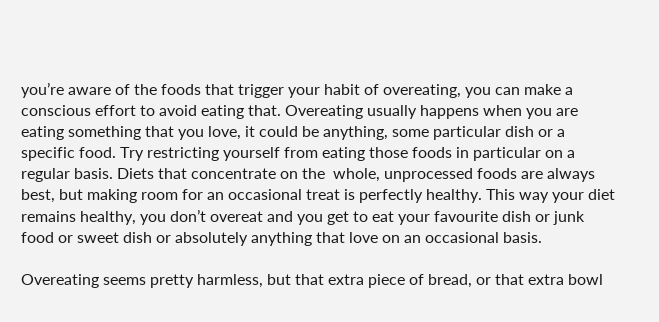you’re aware of the foods that trigger your habit of overeating, you can make a conscious effort to avoid eating that. Overeating usually happens when you are eating something that you love, it could be anything, some particular dish or a specific food. Try restricting yourself from eating those foods in particular on a regular basis. Diets that concentrate on the  whole, unprocessed foods are always best, but making room for an occasional treat is perfectly healthy. This way your diet remains healthy, you don’t overeat and you get to eat your favourite dish or junk food or sweet dish or absolutely anything that love on an occasional basis.

Overeating seems pretty harmless, but that extra piece of bread, or that extra bowl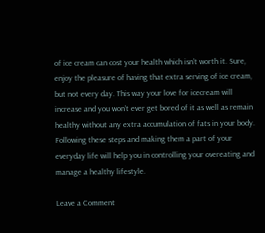of ice cream can cost your health which isn’t worth it. Sure, enjoy the pleasure of having that extra serving of ice cream, but not every day. This way your love for icecream will increase and you won’t ever get bored of it as well as remain healthy without any extra accumulation of fats in your body. Following these steps and making them a part of your everyday life will help you in controlling your overeating and manage a healthy lifestyle.

Leave a Comment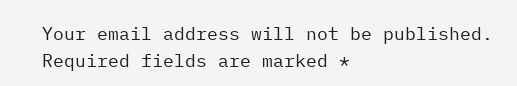Your email address will not be published. Required fields are marked *